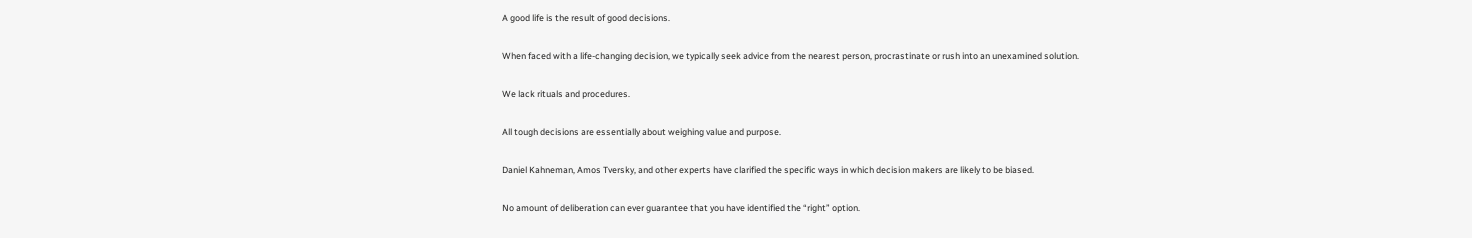A good life is the result of good decisions.

When faced with a life-changing decision, we typically seek advice from the nearest person, procrastinate or rush into an unexamined solution.

We lack rituals and procedures.

All tough decisions are essentially about weighing value and purpose.

Daniel Kahneman, Amos Tversky, and other experts have clarified the specific ways in which decision makers are likely to be biased.

No amount of deliberation can ever guarantee that you have identified the “right” option.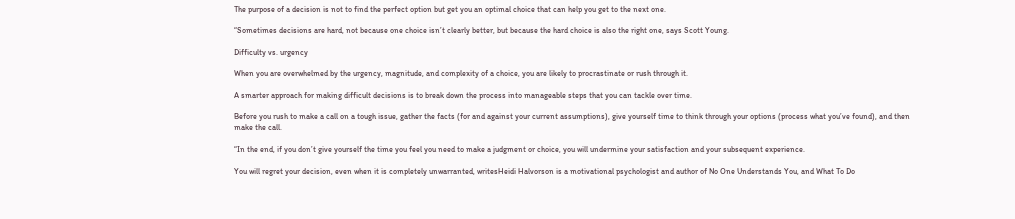The purpose of a decision is not to find the perfect option but get you an optimal choice that can help you get to the next one.

“Sometimes decisions are hard, not because one choice isn’t clearly better, but because the hard choice is also the right one, says Scott Young.

Difficulty vs. urgency

When you are overwhelmed by the urgency, magnitude, and complexity of a choice, you are likely to procrastinate or rush through it.

A smarter approach for making difficult decisions is to break down the process into manageable steps that you can tackle over time.

Before you rush to make a call on a tough issue, gather the facts (for and against your current assumptions), give yourself time to think through your options (process what you’ve found), and then make the call.

“In the end, if you don’t give yourself the time you feel you need to make a judgment or choice, you will undermine your satisfaction and your subsequent experience.

You will regret your decision, even when it is completely unwarranted, writesHeidi Halvorson is a motivational psychologist and author of No One Understands You, and What To Do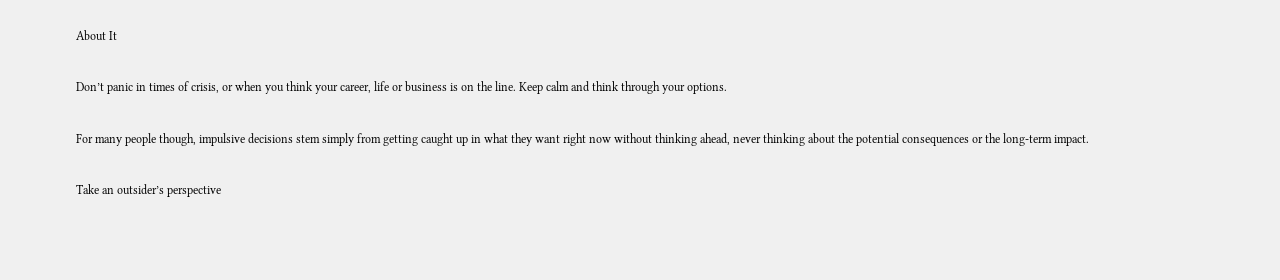About It

Don’t panic in times of crisis, or when you think your career, life or business is on the line. Keep calm and think through your options.

For many people though, impulsive decisions stem simply from getting caught up in what they want right now without thinking ahead, never thinking about the potential consequences or the long-term impact.

Take an outsider’s perspective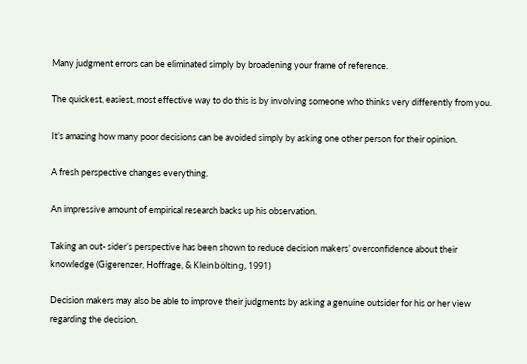Many judgment errors can be eliminated simply by broadening your frame of reference.

The quickest, easiest, most effective way to do this is by involving someone who thinks very differently from you.

It’s amazing how many poor decisions can be avoided simply by asking one other person for their opinion.

A fresh perspective changes everything.

An impressive amount of empirical research backs up his observation.

Taking an out- sider’s perspective has been shown to reduce decision makers’ overconfidence about their knowledge (Gigerenzer, Hoffrage, & Kleinbölting, 1991)

Decision makers may also be able to improve their judgments by asking a genuine outsider for his or her view regarding the decision.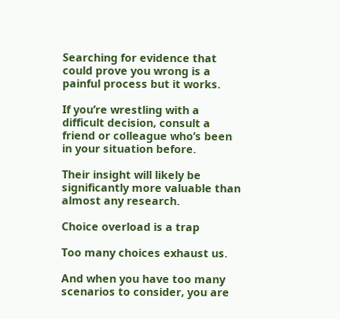Searching for evidence that could prove you wrong is a painful process but it works.

If you’re wrestling with a difficult decision, consult a friend or colleague who’s been in your situation before.

Their insight will likely be significantly more valuable than almost any research.

Choice overload is a trap

Too many choices exhaust us.

And when you have too many scenarios to consider, you are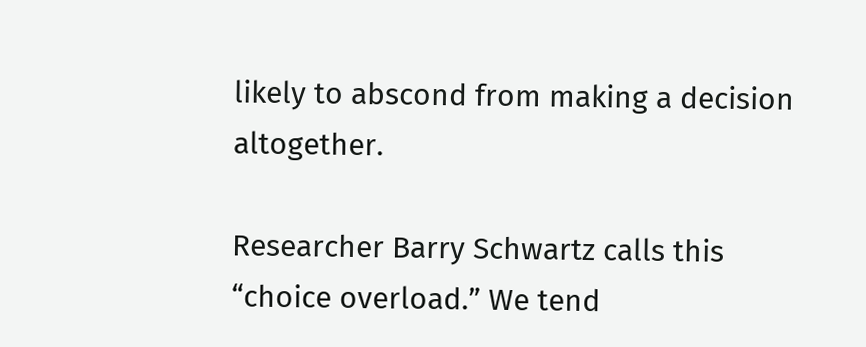likely to abscond from making a decision altogether.

Researcher Barry Schwartz calls this “choice overload.” We tend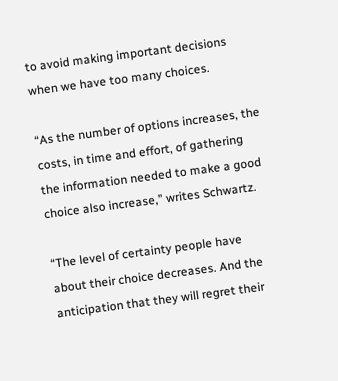to avoid making important decisions when we have too many choices.

“As the number of options increases, the costs, in time and effort, of gathering the information needed to make a good choice also increase,” writes Schwartz.

“The level of certainty people have about their choice decreases. And the anticipation that they will regret their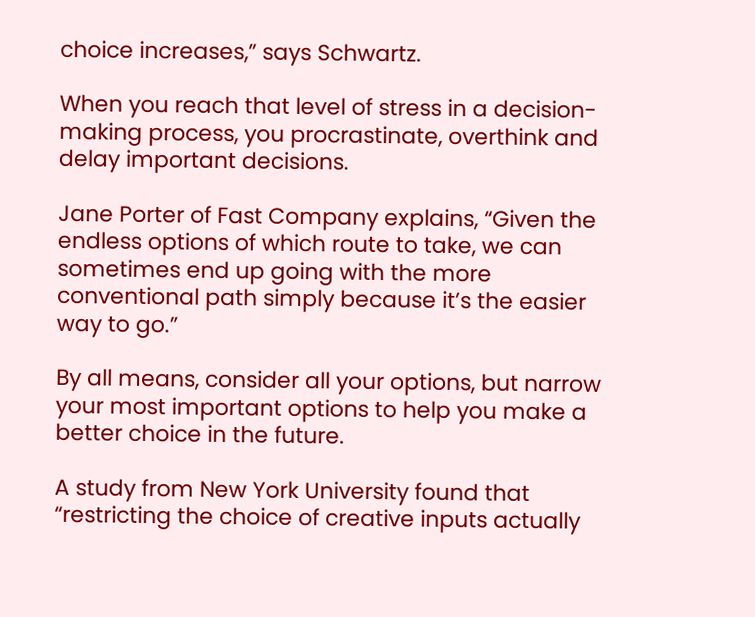choice increases,” says Schwartz.

When you reach that level of stress in a decision-making process, you procrastinate, overthink and delay important decisions.

Jane Porter of Fast Company explains, “Given the endless options of which route to take, we can sometimes end up going with the more conventional path simply because it’s the easier way to go.”

By all means, consider all your options, but narrow your most important options to help you make a better choice in the future.

A study from New York University found that “restricting the choice of creative inputs actually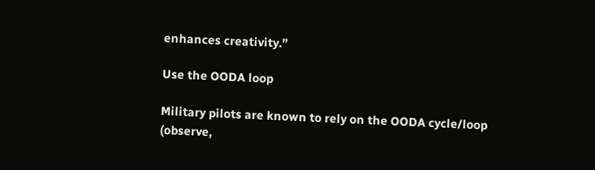enhances creativity.”

Use the OODA loop

Military pilots are known to rely on the OODA cycle/loop (observe,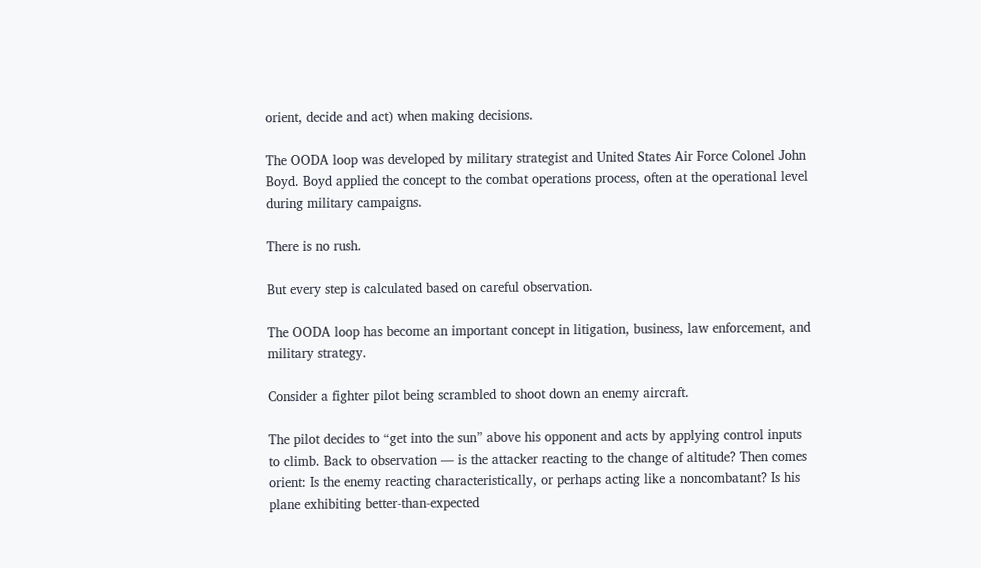orient, decide and act) when making decisions.

The OODA loop was developed by military strategist and United States Air Force Colonel John Boyd. Boyd applied the concept to the combat operations process, often at the operational level during military campaigns.

There is no rush.

But every step is calculated based on careful observation.

The OODA loop has become an important concept in litigation, business, law enforcement, and military strategy.

Consider a fighter pilot being scrambled to shoot down an enemy aircraft.

The pilot decides to “get into the sun” above his opponent and acts by applying control inputs to climb. Back to observation — is the attacker reacting to the change of altitude? Then comes orient: Is the enemy reacting characteristically, or perhaps acting like a noncombatant? Is his plane exhibiting better-than-expected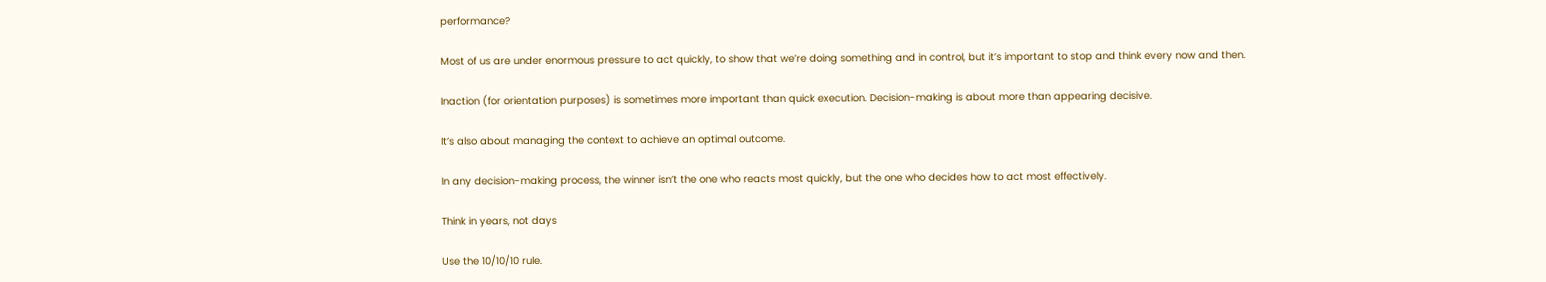performance?

Most of us are under enormous pressure to act quickly, to show that we’re doing something and in control, but it’s important to stop and think every now and then.

Inaction (for orientation purposes) is sometimes more important than quick execution. Decision-making is about more than appearing decisive.

It’s also about managing the context to achieve an optimal outcome.

In any decision-making process, the winner isn’t the one who reacts most quickly, but the one who decides how to act most effectively.

Think in years, not days

Use the 10/10/10 rule.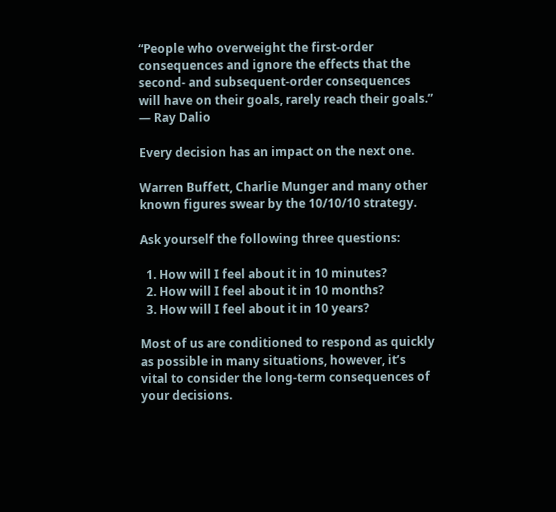“People who overweight the first-order consequences and ignore the effects that the second- and subsequent-order consequences will have on their goals, rarely reach their goals.” — Ray Dalio

Every decision has an impact on the next one.

Warren Buffett, Charlie Munger and many other known figures swear by the 10/10/10 strategy.

Ask yourself the following three questions:

  1. How will I feel about it in 10 minutes?
  2. How will I feel about it in 10 months?
  3. How will I feel about it in 10 years?

Most of us are conditioned to respond as quickly as possible in many situations, however, it’s vital to consider the long-term consequences of your decisions.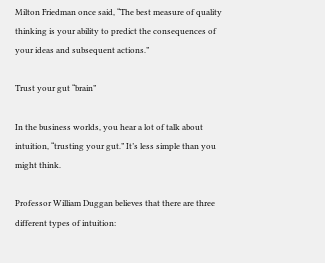Milton Friedman once said, “The best measure of quality thinking is your ability to predict the consequences of your ideas and subsequent actions.”

Trust your gut “brain”

In the business worlds, you hear a lot of talk about intuition, “trusting your gut.” It’s less simple than you might think.

Professor William Duggan believes that there are three different types of intuition: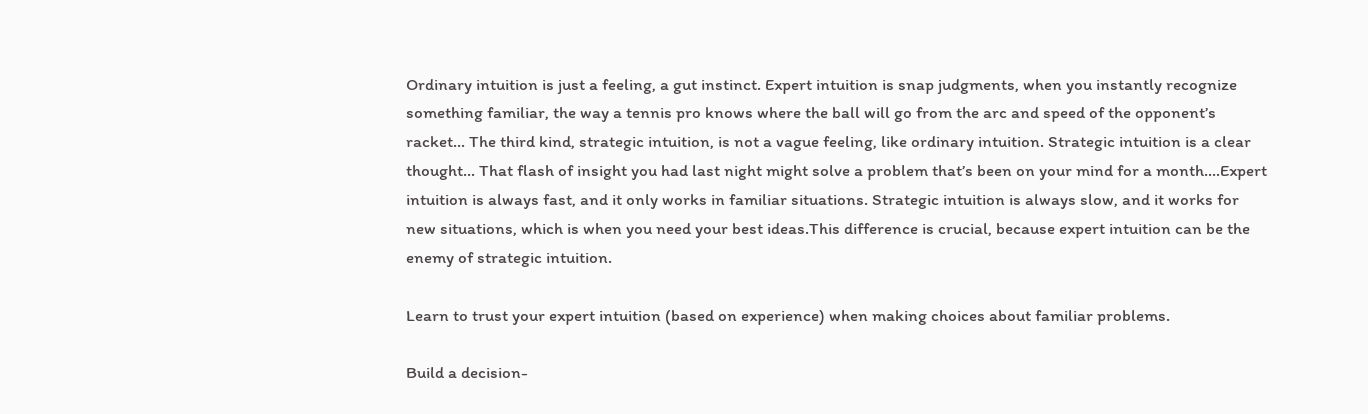Ordinary intuition is just a feeling, a gut instinct. Expert intuition is snap judgments, when you instantly recognize something familiar, the way a tennis pro knows where the ball will go from the arc and speed of the opponent’s racket… The third kind, strategic intuition, is not a vague feeling, like ordinary intuition. Strategic intuition is a clear thought… That flash of insight you had last night might solve a problem that’s been on your mind for a month.…Expert intuition is always fast, and it only works in familiar situations. Strategic intuition is always slow, and it works for new situations, which is when you need your best ideas.This difference is crucial, because expert intuition can be the enemy of strategic intuition.

Learn to trust your expert intuition (based on experience) when making choices about familiar problems.

Build a decision-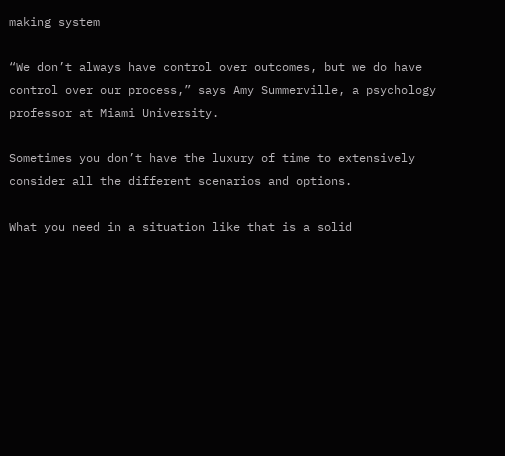making system

“We don’t always have control over outcomes, but we do have control over our process,” says Amy Summerville, a psychology professor at Miami University.

Sometimes you don’t have the luxury of time to extensively consider all the different scenarios and options.

What you need in a situation like that is a solid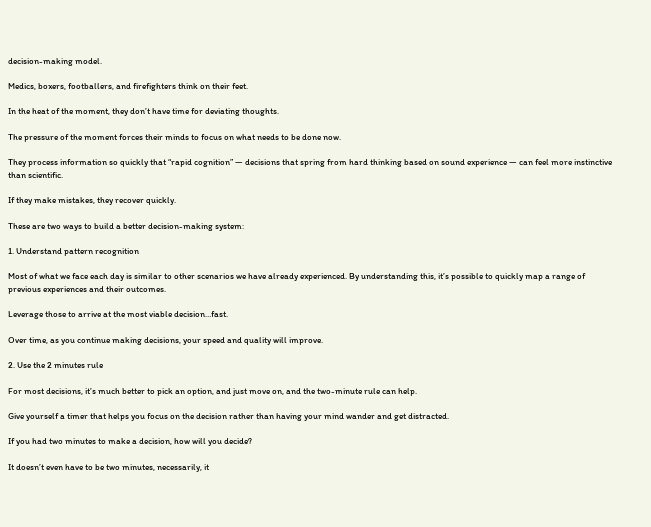decision-making model.

Medics, boxers, footballers, and firefighters think on their feet.

In the heat of the moment, they don’t have time for deviating thoughts.

The pressure of the moment forces their minds to focus on what needs to be done now.

They process information so quickly that “rapid cognition” — decisions that spring from hard thinking based on sound experience — can feel more instinctive than scientific.

If they make mistakes, they recover quickly.

These are two ways to build a better decision-making system:

1. Understand pattern recognition

Most of what we face each day is similar to other scenarios we have already experienced. By understanding this, it’s possible to quickly map a range of previous experiences and their outcomes.

Leverage those to arrive at the most viable decision…fast.

Over time, as you continue making decisions, your speed and quality will improve.

2. Use the 2 minutes rule

For most decisions, it’s much better to pick an option, and just move on, and the two-minute rule can help.

Give yourself a timer that helps you focus on the decision rather than having your mind wander and get distracted.

If you had two minutes to make a decision, how will you decide?

It doesn’t even have to be two minutes, necessarily, it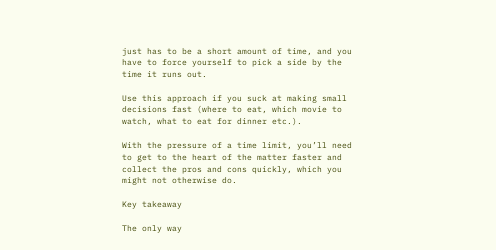just has to be a short amount of time, and you have to force yourself to pick a side by the time it runs out.

Use this approach if you suck at making small decisions fast (where to eat, which movie to watch, what to eat for dinner etc.).

With the pressure of a time limit, you’ll need to get to the heart of the matter faster and collect the pros and cons quickly, which you might not otherwise do.

Key takeaway

The only way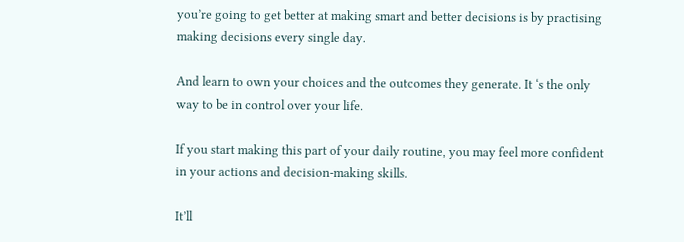you’re going to get better at making smart and better decisions is by practising making decisions every single day.

And learn to own your choices and the outcomes they generate. It ‘s the only way to be in control over your life.

If you start making this part of your daily routine, you may feel more confident in your actions and decision-making skills.

It’ll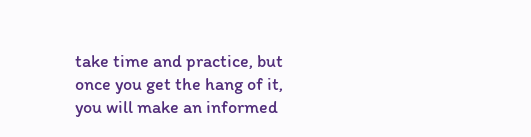take time and practice, but once you get the hang of it, you will make an informed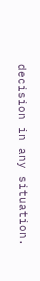decision in any situation.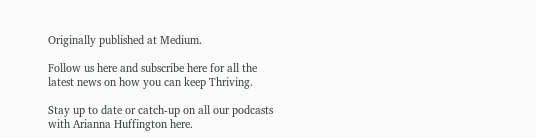Originally published at Medium.

Follow us here and subscribe here for all the latest news on how you can keep Thriving.

Stay up to date or catch-up on all our podcasts with Arianna Huffington here.